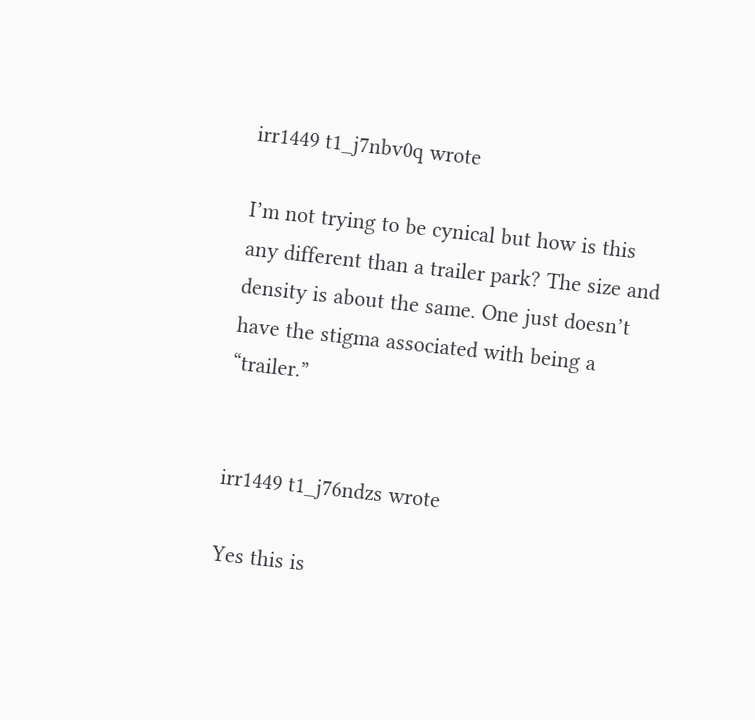irr1449 t1_j7nbv0q wrote

I’m not trying to be cynical but how is this any different than a trailer park? The size and density is about the same. One just doesn’t have the stigma associated with being a “trailer.”


irr1449 t1_j76ndzs wrote

Yes this is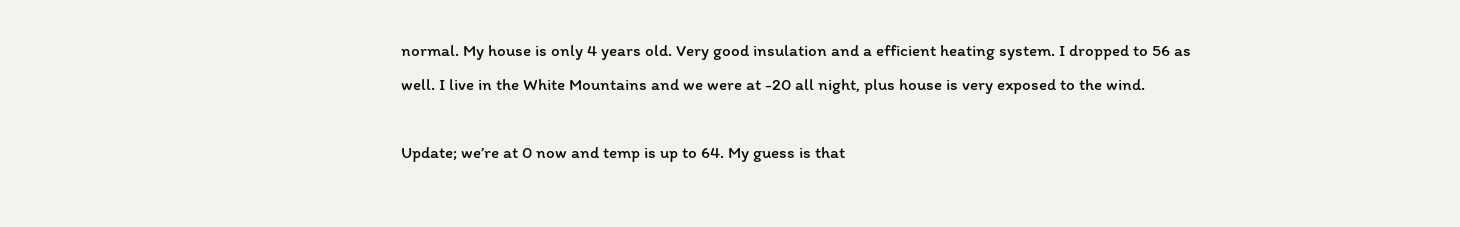normal. My house is only 4 years old. Very good insulation and a efficient heating system. I dropped to 56 as well. I live in the White Mountains and we were at -20 all night, plus house is very exposed to the wind.

Update; we’re at 0 now and temp is up to 64. My guess is that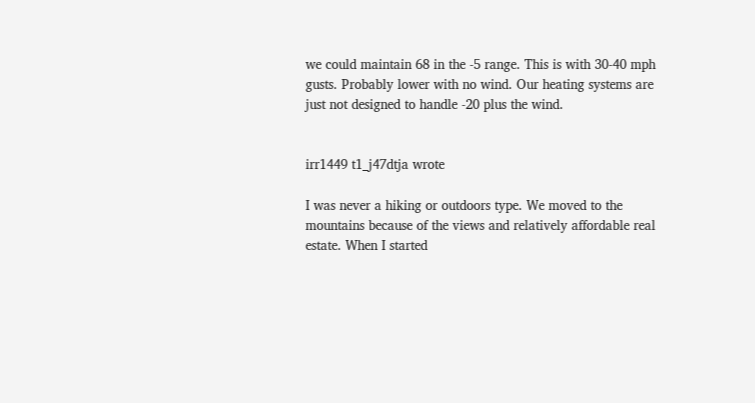we could maintain 68 in the -5 range. This is with 30-40 mph gusts. Probably lower with no wind. Our heating systems are just not designed to handle -20 plus the wind.


irr1449 t1_j47dtja wrote

I was never a hiking or outdoors type. We moved to the mountains because of the views and relatively affordable real estate. When I started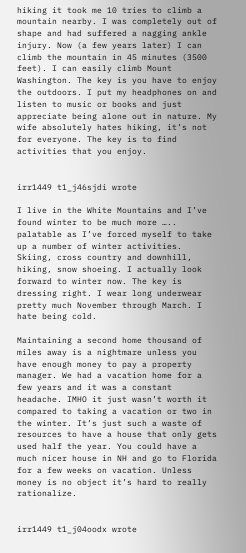hiking it took me 10 tries to climb a mountain nearby. I was completely out of shape and had suffered a nagging ankle injury. Now (a few years later) I can climb the mountain in 45 minutes (3500 feet). I can easily climb Mount Washington. The key is you have to enjoy the outdoors. I put my headphones on and listen to music or books and just appreciate being alone out in nature. My wife absolutely hates hiking, it’s not for everyone. The key is to find activities that you enjoy.


irr1449 t1_j46sjdi wrote

I live in the White Mountains and I’ve found winter to be much more ….. palatable as I’ve forced myself to take up a number of winter activities. Skiing, cross country and downhill, hiking, snow shoeing. I actually look forward to winter now. The key is dressing right. I wear long underwear pretty much November through March. I hate being cold.

Maintaining a second home thousand of miles away is a nightmare unless you have enough money to pay a property manager. We had a vacation home for a few years and it was a constant headache. IMHO it just wasn’t worth it compared to taking a vacation or two in the winter. It’s just such a waste of resources to have a house that only gets used half the year. You could have a much nicer house in NH and go to Florida for a few weeks on vacation. Unless money is no object it’s hard to really rationalize.


irr1449 t1_j04oodx wrote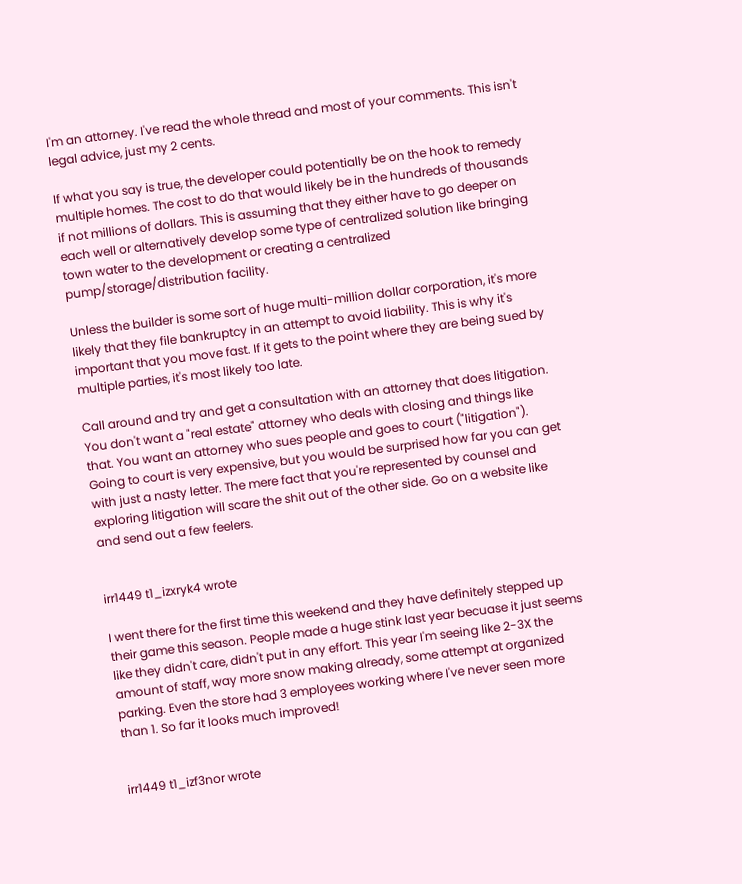I'm an attorney. I've read the whole thread and most of your comments. This isn't legal advice, just my 2 cents.

If what you say is true, the developer could potentially be on the hook to remedy multiple homes. The cost to do that would likely be in the hundreds of thousands if not millions of dollars. This is assuming that they either have to go deeper on each well or alternatively develop some type of centralized solution like bringing town water to the development or creating a centralized pump/storage/distribution facility.

Unless the builder is some sort of huge multi-million dollar corporation, it's more likely that they file bankruptcy in an attempt to avoid liability. This is why it's important that you move fast. If it gets to the point where they are being sued by multiple parties, it's most likely too late.

Call around and try and get a consultation with an attorney that does litigation. You don't want a "real estate" attorney who deals with closing and things like that. You want an attorney who sues people and goes to court ("litigation"). Going to court is very expensive, but you would be surprised how far you can get with just a nasty letter. The mere fact that you're represented by counsel and exploring litigation will scare the shit out of the other side. Go on a website like and send out a few feelers.


irr1449 t1_izxryk4 wrote

I went there for the first time this weekend and they have definitely stepped up their game this season. People made a huge stink last year becuase it just seems like they didn't care, didn't put in any effort. This year I'm seeing like 2-3X the amount of staff, way more snow making already, some attempt at organized parking. Even the store had 3 employees working where I've never seen more than 1. So far it looks much improved!


irr1449 t1_izf3nor wrote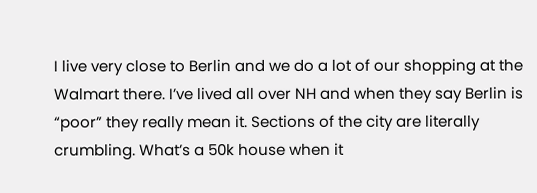I live very close to Berlin and we do a lot of our shopping at the Walmart there. I’ve lived all over NH and when they say Berlin is “poor” they really mean it. Sections of the city are literally crumbling. What’s a 50k house when it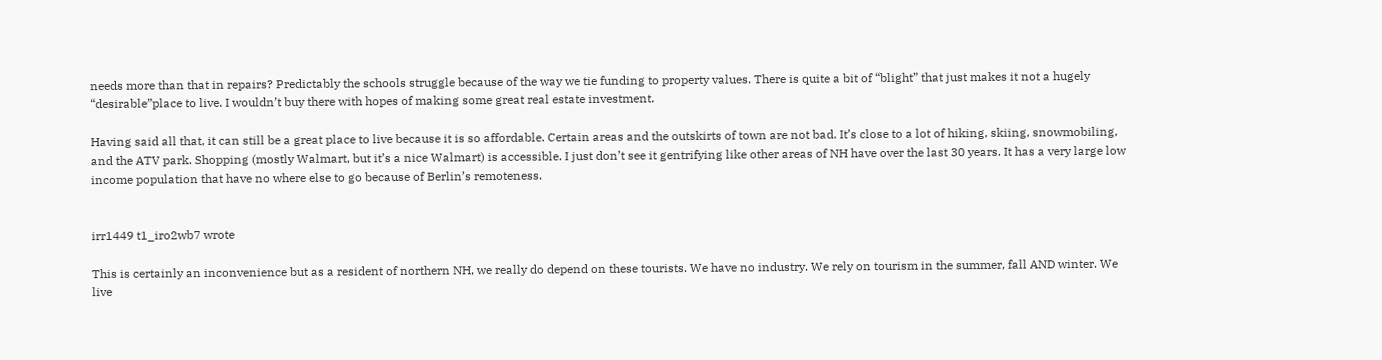needs more than that in repairs? Predictably the schools struggle because of the way we tie funding to property values. There is quite a bit of “blight” that just makes it not a hugely “desirable”place to live. I wouldn’t buy there with hopes of making some great real estate investment.

Having said all that, it can still be a great place to live because it is so affordable. Certain areas and the outskirts of town are not bad. It’s close to a lot of hiking, skiing, snowmobiling, and the ATV park. Shopping (mostly Walmart, but it’s a nice Walmart) is accessible. I just don’t see it gentrifying like other areas of NH have over the last 30 years. It has a very large low income population that have no where else to go because of Berlin’s remoteness.


irr1449 t1_iro2wb7 wrote

This is certainly an inconvenience but as a resident of northern NH, we really do depend on these tourists. We have no industry. We rely on tourism in the summer, fall AND winter. We live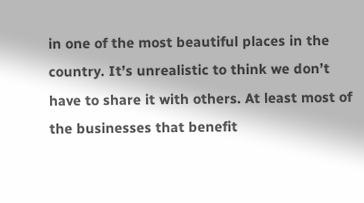in one of the most beautiful places in the country. It’s unrealistic to think we don’t have to share it with others. At least most of the businesses that benefit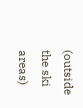(outside the ski areas)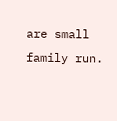are small family run.